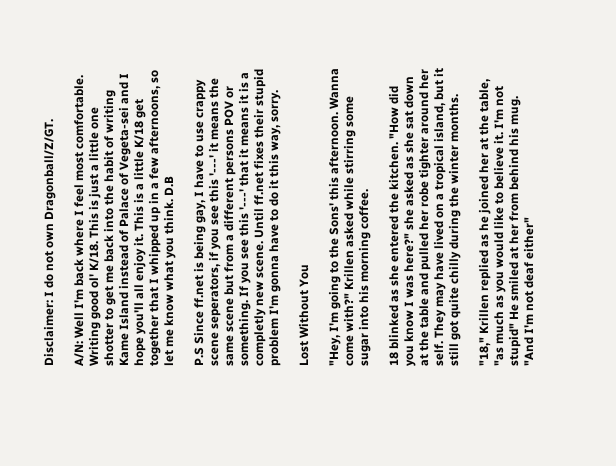Disclaimer: I do not own Dragonball/Z/GT.

A/N: Well I'm back where I feel most comfortable. Writing good ol' K/18. This is just a little one shotter to get me back into the habit of writing Kame Island instead of Palace of Vegeta-sei and I hope you'll all enjoy it. This is a little K/18 get together that I whipped up in a few afternoons, so let me know what you think. D.B

P.S Since ff.net is being gay, I have to use crappy scene seperators, if you see this '---' it means the same scene but from a different persons POV or something. If you see this '---' that it means it is a completly new scene. Until ff.net fixes their stupid problem I'm gonna have to do it this way, sorry.

Lost Without You

"Hey, I'm going to the Sons' this afternoon. Wanna come with?" Krillen asked while stirring some sugar into his morning coffee.

18 blinked as she entered the kitchen. "How did you know I was here?" she asked as she sat down at the table and pulled her robe tighter around her self. They may have lived on a tropical island, but it still got quite chilly during the winter months.

"18," Krillen replied as he joined her at the table, "as much as you would like to believe it. I'm not stupid" He smiled at her from behind his mug. "And I'm not deaf either"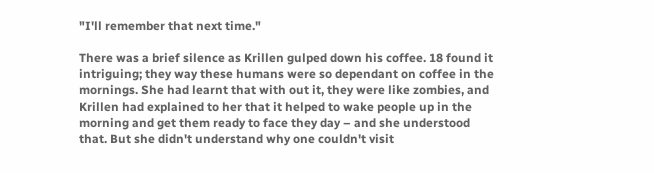"I'll remember that next time."

There was a brief silence as Krillen gulped down his coffee. 18 found it intriguing; they way these humans were so dependant on coffee in the mornings. She had learnt that with out it, they were like zombies, and Krillen had explained to her that it helped to wake people up in the morning and get them ready to face they day – and she understood that. But she didn't understand why one couldn't visit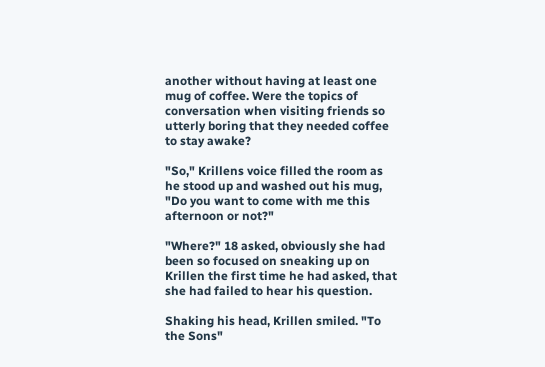another without having at least one mug of coffee. Were the topics of conversation when visiting friends so utterly boring that they needed coffee to stay awake?

"So," Krillens voice filled the room as he stood up and washed out his mug, "Do you want to come with me this afternoon or not?"

"Where?" 18 asked, obviously she had been so focused on sneaking up on Krillen the first time he had asked, that she had failed to hear his question.

Shaking his head, Krillen smiled. "To the Sons"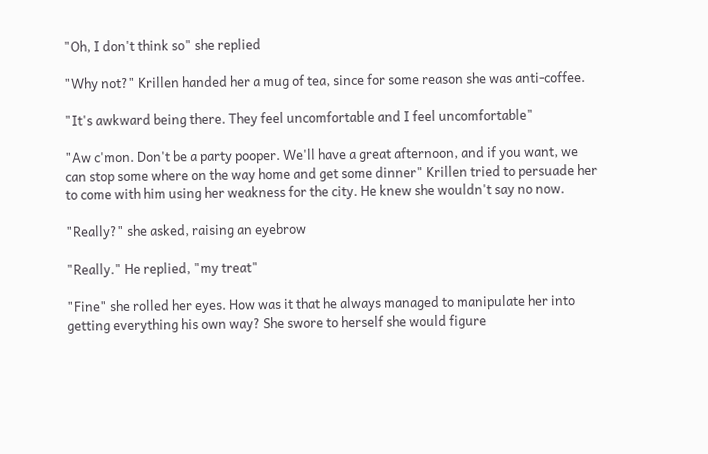"Oh, I don't think so" she replied

"Why not?" Krillen handed her a mug of tea, since for some reason she was anti-coffee.

"It's awkward being there. They feel uncomfortable and I feel uncomfortable"

"Aw c'mon. Don't be a party pooper. We'll have a great afternoon, and if you want, we can stop some where on the way home and get some dinner" Krillen tried to persuade her to come with him using her weakness for the city. He knew she wouldn't say no now.

"Really?" she asked, raising an eyebrow

"Really." He replied, "my treat"

"Fine" she rolled her eyes. How was it that he always managed to manipulate her into getting everything his own way? She swore to herself she would figure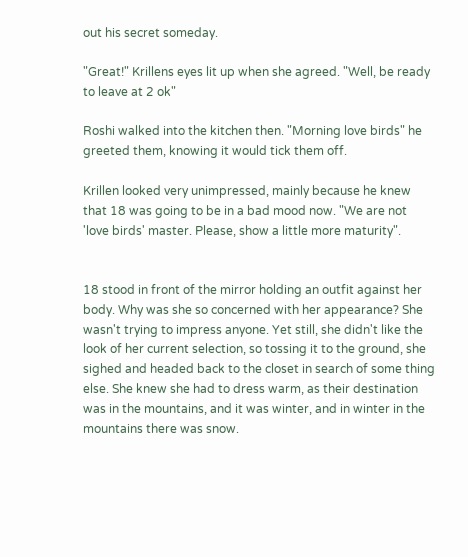out his secret someday.

"Great!" Krillens eyes lit up when she agreed. "Well, be ready to leave at 2 ok"

Roshi walked into the kitchen then. "Morning love birds" he greeted them, knowing it would tick them off.

Krillen looked very unimpressed, mainly because he knew that 18 was going to be in a bad mood now. "We are not 'love birds' master. Please, show a little more maturity".


18 stood in front of the mirror holding an outfit against her body. Why was she so concerned with her appearance? She wasn't trying to impress anyone. Yet still, she didn't like the look of her current selection, so tossing it to the ground, she sighed and headed back to the closet in search of some thing else. She knew she had to dress warm, as their destination was in the mountains, and it was winter, and in winter in the mountains there was snow.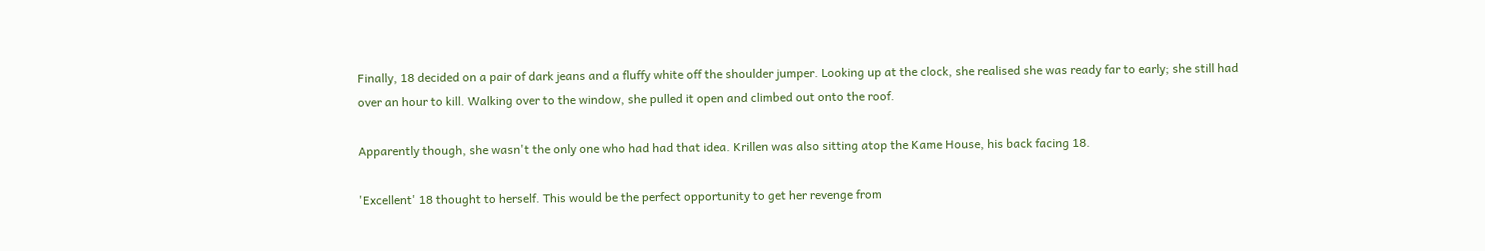Finally, 18 decided on a pair of dark jeans and a fluffy white off the shoulder jumper. Looking up at the clock, she realised she was ready far to early; she still had over an hour to kill. Walking over to the window, she pulled it open and climbed out onto the roof.

Apparently though, she wasn't the only one who had had that idea. Krillen was also sitting atop the Kame House, his back facing 18.

'Excellent' 18 thought to herself. This would be the perfect opportunity to get her revenge from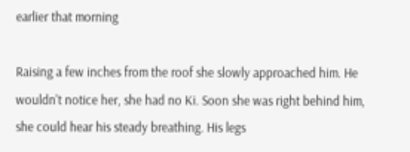earlier that morning

Raising a few inches from the roof she slowly approached him. He wouldn't notice her, she had no Ki. Soon she was right behind him, she could hear his steady breathing. His legs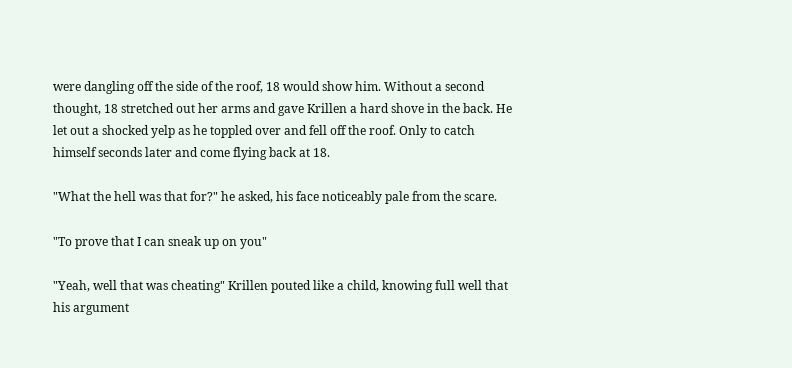were dangling off the side of the roof, 18 would show him. Without a second thought, 18 stretched out her arms and gave Krillen a hard shove in the back. He let out a shocked yelp as he toppled over and fell off the roof. Only to catch himself seconds later and come flying back at 18.

"What the hell was that for?" he asked, his face noticeably pale from the scare.

"To prove that I can sneak up on you"

"Yeah, well that was cheating" Krillen pouted like a child, knowing full well that his argument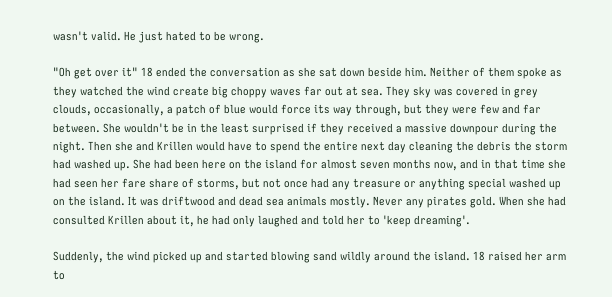wasn't valid. He just hated to be wrong.

"Oh get over it" 18 ended the conversation as she sat down beside him. Neither of them spoke as they watched the wind create big choppy waves far out at sea. They sky was covered in grey clouds, occasionally, a patch of blue would force its way through, but they were few and far between. She wouldn't be in the least surprised if they received a massive downpour during the night. Then she and Krillen would have to spend the entire next day cleaning the debris the storm had washed up. She had been here on the island for almost seven months now, and in that time she had seen her fare share of storms, but not once had any treasure or anything special washed up on the island. It was driftwood and dead sea animals mostly. Never any pirates gold. When she had consulted Krillen about it, he had only laughed and told her to 'keep dreaming'.

Suddenly, the wind picked up and started blowing sand wildly around the island. 18 raised her arm to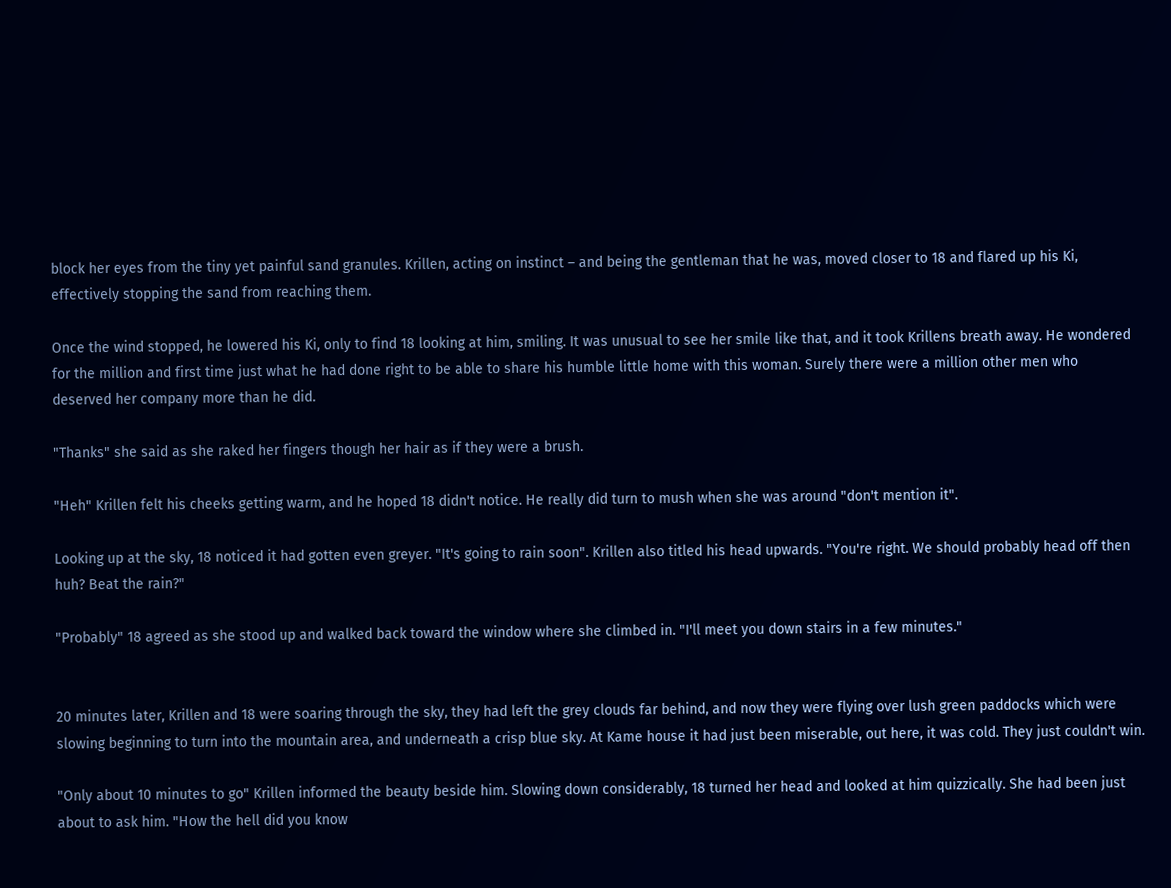block her eyes from the tiny yet painful sand granules. Krillen, acting on instinct – and being the gentleman that he was, moved closer to 18 and flared up his Ki, effectively stopping the sand from reaching them.

Once the wind stopped, he lowered his Ki, only to find 18 looking at him, smiling. It was unusual to see her smile like that, and it took Krillens breath away. He wondered for the million and first time just what he had done right to be able to share his humble little home with this woman. Surely there were a million other men who deserved her company more than he did.

"Thanks" she said as she raked her fingers though her hair as if they were a brush.

"Heh" Krillen felt his cheeks getting warm, and he hoped 18 didn't notice. He really did turn to mush when she was around "don't mention it".

Looking up at the sky, 18 noticed it had gotten even greyer. "It's going to rain soon". Krillen also titled his head upwards. "You're right. We should probably head off then huh? Beat the rain?"

"Probably" 18 agreed as she stood up and walked back toward the window where she climbed in. "I'll meet you down stairs in a few minutes."


20 minutes later, Krillen and 18 were soaring through the sky, they had left the grey clouds far behind, and now they were flying over lush green paddocks which were slowing beginning to turn into the mountain area, and underneath a crisp blue sky. At Kame house it had just been miserable, out here, it was cold. They just couldn't win.

"Only about 10 minutes to go" Krillen informed the beauty beside him. Slowing down considerably, 18 turned her head and looked at him quizzically. She had been just about to ask him. "How the hell did you know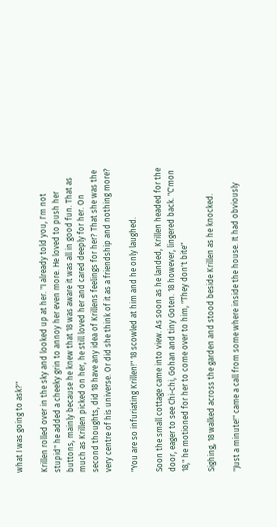what I was going to ask?"

Krillen rolled over in the sky and looked up at her. "I already told you, I'm not stupid" he added a cheeky grin to annoy her even more. He loved to push her buttons, mainly because he knew that 18 was aware it was all in good fun. That as much as Krillen picked on her, he still loved her and cared deeply for her. On second thoughts, did 18 have any idea of Krillens feelings for her? That she was the very centre of his universe. Or did she think of it as a friendship and nothing more?

"You are so infuriating Krillen!" 18 scowled at him and he only laughed.

Soon the small cottage came into view. As soon as he landed, Krillen headed for the door, eager to see Chi-chi, Gohan and tiny Goten. 18 however, lingered back. "C'mon 18," he motioned for her to come over to him, "They don't bite"

Sighing, 18 walked across the garden and stood beside Krillen as he knocked.

"Just a minute!" came a call from some where inside the house. It had obviously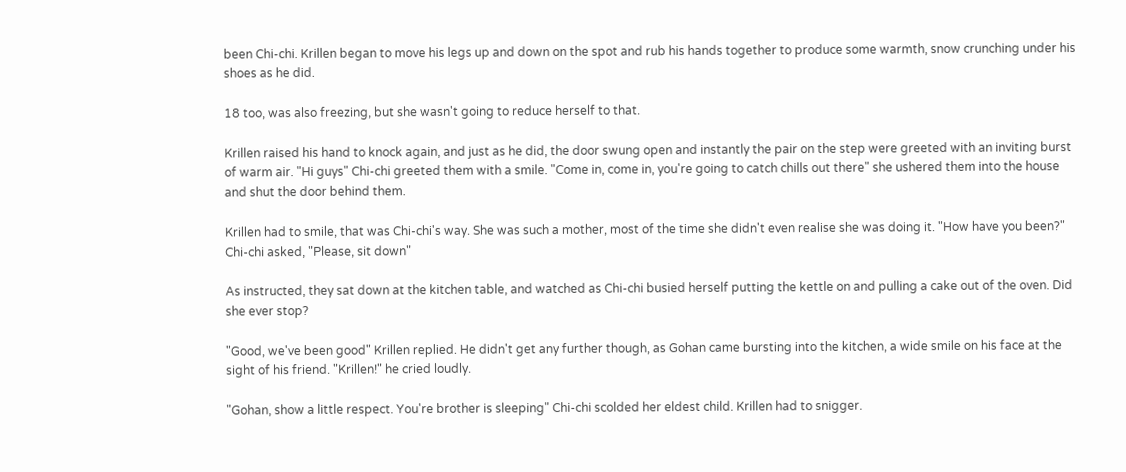been Chi-chi. Krillen began to move his legs up and down on the spot and rub his hands together to produce some warmth, snow crunching under his shoes as he did.

18 too, was also freezing, but she wasn't going to reduce herself to that.

Krillen raised his hand to knock again, and just as he did, the door swung open and instantly the pair on the step were greeted with an inviting burst of warm air. "Hi guys" Chi-chi greeted them with a smile. "Come in, come in, you're going to catch chills out there" she ushered them into the house and shut the door behind them.

Krillen had to smile, that was Chi-chi's way. She was such a mother, most of the time she didn't even realise she was doing it. "How have you been?" Chi-chi asked, "Please, sit down"

As instructed, they sat down at the kitchen table, and watched as Chi-chi busied herself putting the kettle on and pulling a cake out of the oven. Did she ever stop?

"Good, we've been good" Krillen replied. He didn't get any further though, as Gohan came bursting into the kitchen, a wide smile on his face at the sight of his friend. "Krillen!" he cried loudly.

"Gohan, show a little respect. You're brother is sleeping" Chi-chi scolded her eldest child. Krillen had to snigger.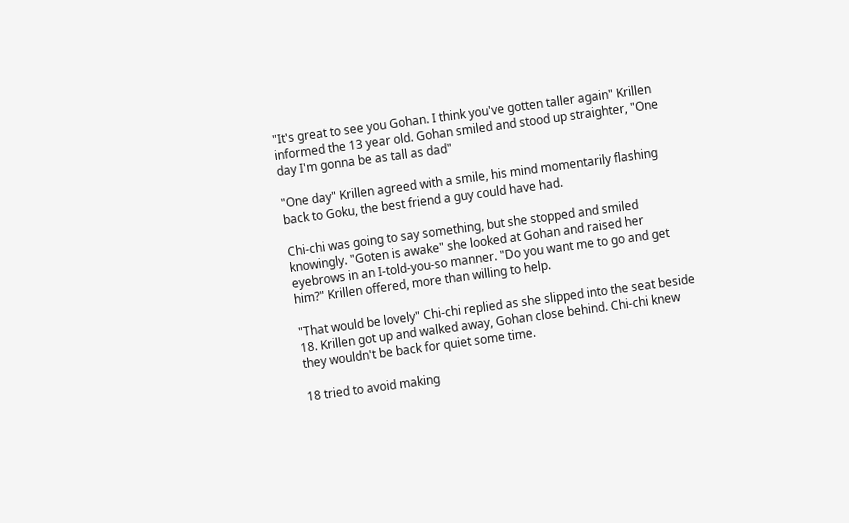"It's great to see you Gohan. I think you've gotten taller again" Krillen informed the 13 year old. Gohan smiled and stood up straighter, "One day I'm gonna be as tall as dad"

"One day" Krillen agreed with a smile, his mind momentarily flashing back to Goku, the best friend a guy could have had.

Chi-chi was going to say something, but she stopped and smiled knowingly. "Goten is awake" she looked at Gohan and raised her eyebrows in an I-told-you-so manner. "Do you want me to go and get him?" Krillen offered, more than willing to help.

"That would be lovely" Chi-chi replied as she slipped into the seat beside 18. Krillen got up and walked away, Gohan close behind. Chi-chi knew they wouldn't be back for quiet some time.

18 tried to avoid making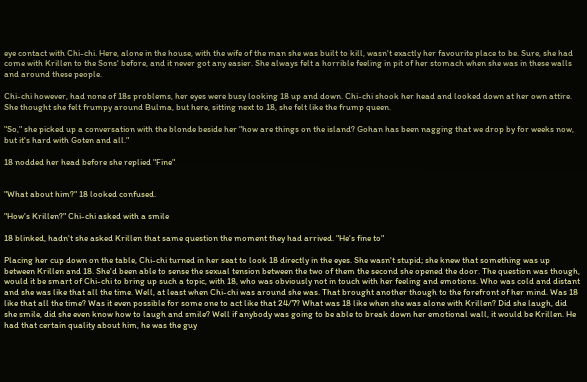eye contact with Chi-chi. Here, alone in the house, with the wife of the man she was built to kill, wasn't exactly her favourite place to be. Sure, she had come with Krillen to the Sons' before, and it never got any easier. She always felt a horrible feeling in pit of her stomach when she was in these walls and around these people.

Chi-chi however, had none of 18s problems, her eyes were busy looking 18 up and down. Chi-chi shook her head and looked down at her own attire. She thought she felt frumpy around Bulma, but here, sitting next to 18, she felt like the frump queen.

"So," she picked up a conversation with the blonde beside her "how are things on the island? Gohan has been nagging that we drop by for weeks now, but it's hard with Goten and all."

18 nodded her head before she replied "Fine"


"What about him?" 18 looked confused.

"How's Krillen?" Chi-chi asked with a smile

18 blinked, hadn't she asked Krillen that same question the moment they had arrived. "He's fine to"

Placing her cup down on the table, Chi-chi turned in her seat to look 18 directly in the eyes. She wasn't stupid; she knew that something was up between Krillen and 18. She'd been able to sense the sexual tension between the two of them the second she opened the door. The question was though, would it be smart of Chi-chi to bring up such a topic, with 18, who was obviously not in touch with her feeling and emotions. Who was cold and distant and she was like that all the time. Well, at least when Chi-chi was around she was. That brought another though to the forefront of her mind. Was 18 like that all the time? Was it even possible for some one to act like that 24/7? What was 18 like when she was alone with Krillen? Did she laugh, did she smile, did she even know how to laugh and smile? Well if anybody was going to be able to break down her emotional wall, it would be Krillen. He had that certain quality about him, he was the guy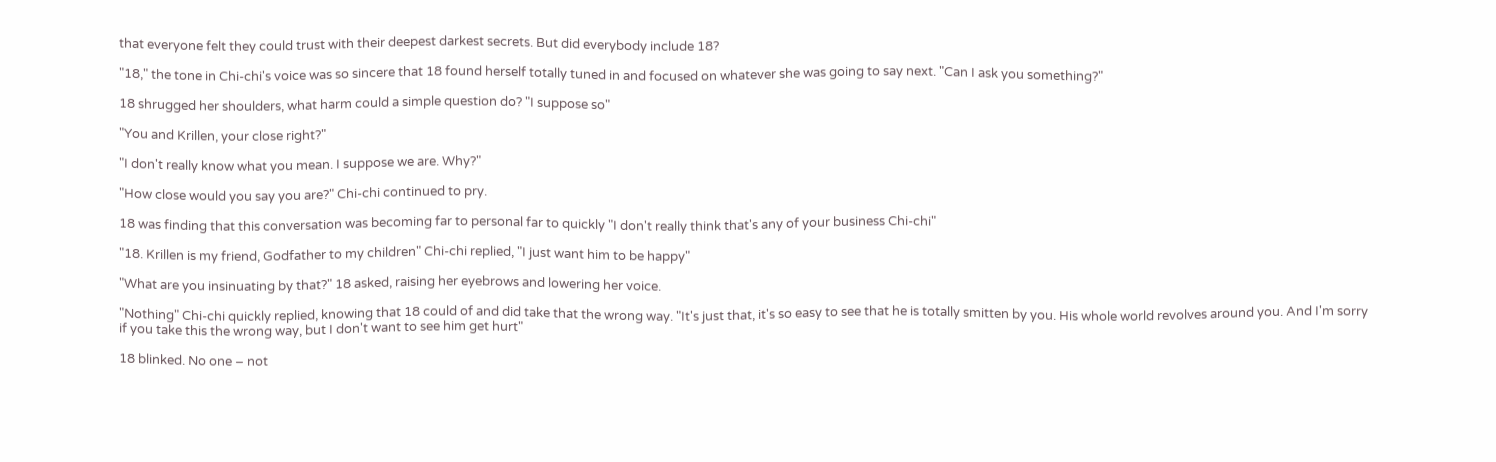that everyone felt they could trust with their deepest darkest secrets. But did everybody include 18?

"18," the tone in Chi-chi's voice was so sincere that 18 found herself totally tuned in and focused on whatever she was going to say next. "Can I ask you something?"

18 shrugged her shoulders, what harm could a simple question do? "I suppose so"

"You and Krillen, your close right?"

"I don't really know what you mean. I suppose we are. Why?"

"How close would you say you are?" Chi-chi continued to pry.

18 was finding that this conversation was becoming far to personal far to quickly "I don't really think that's any of your business Chi-chi"

"18. Krillen is my friend, Godfather to my children" Chi-chi replied, "I just want him to be happy"

"What are you insinuating by that?" 18 asked, raising her eyebrows and lowering her voice.

"Nothing" Chi-chi quickly replied, knowing that 18 could of and did take that the wrong way. "It's just that, it's so easy to see that he is totally smitten by you. His whole world revolves around you. And I'm sorry if you take this the wrong way, but I don't want to see him get hurt"

18 blinked. No one – not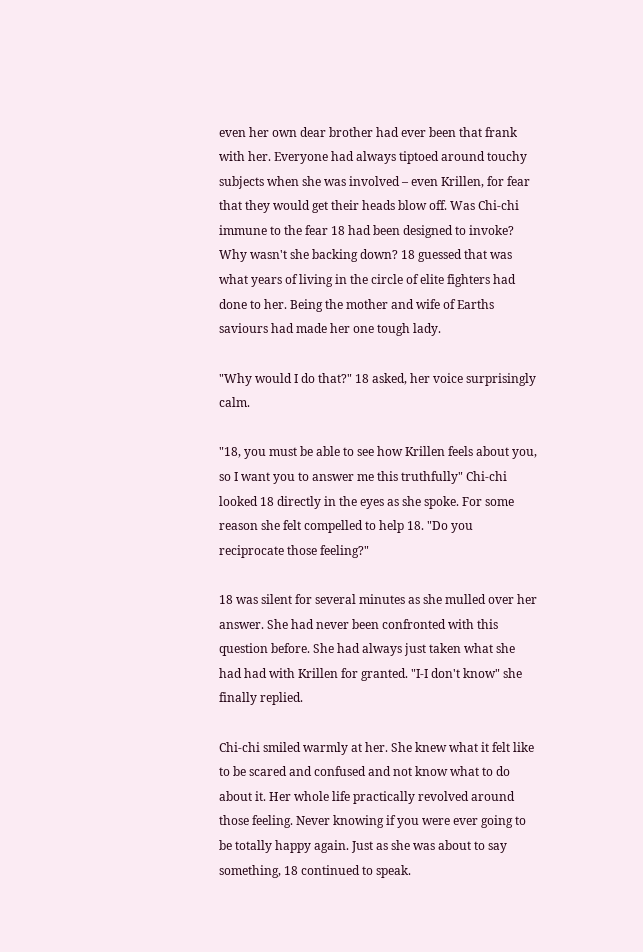even her own dear brother had ever been that frank with her. Everyone had always tiptoed around touchy subjects when she was involved – even Krillen, for fear that they would get their heads blow off. Was Chi-chi immune to the fear 18 had been designed to invoke? Why wasn't she backing down? 18 guessed that was what years of living in the circle of elite fighters had done to her. Being the mother and wife of Earths saviours had made her one tough lady.

"Why would I do that?" 18 asked, her voice surprisingly calm.

"18, you must be able to see how Krillen feels about you, so I want you to answer me this truthfully" Chi-chi looked 18 directly in the eyes as she spoke. For some reason she felt compelled to help 18. "Do you reciprocate those feeling?"

18 was silent for several minutes as she mulled over her answer. She had never been confronted with this question before. She had always just taken what she had had with Krillen for granted. "I-I don't know" she finally replied.

Chi-chi smiled warmly at her. She knew what it felt like to be scared and confused and not know what to do about it. Her whole life practically revolved around those feeling. Never knowing if you were ever going to be totally happy again. Just as she was about to say something, 18 continued to speak.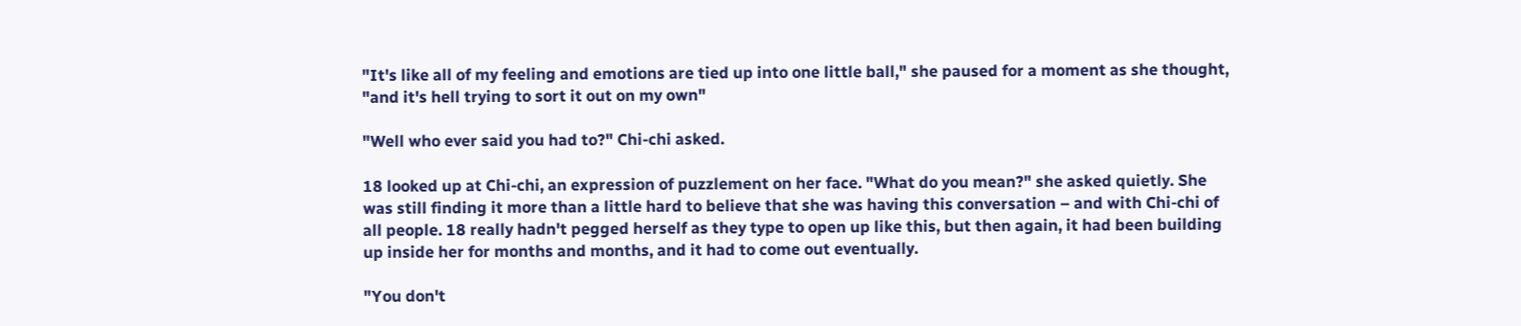"It's like all of my feeling and emotions are tied up into one little ball," she paused for a moment as she thought, "and it's hell trying to sort it out on my own"

"Well who ever said you had to?" Chi-chi asked.

18 looked up at Chi-chi, an expression of puzzlement on her face. "What do you mean?" she asked quietly. She was still finding it more than a little hard to believe that she was having this conversation – and with Chi-chi of all people. 18 really hadn't pegged herself as they type to open up like this, but then again, it had been building up inside her for months and months, and it had to come out eventually.

"You don't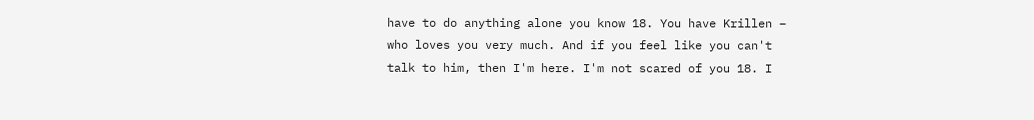have to do anything alone you know 18. You have Krillen – who loves you very much. And if you feel like you can't talk to him, then I'm here. I'm not scared of you 18. I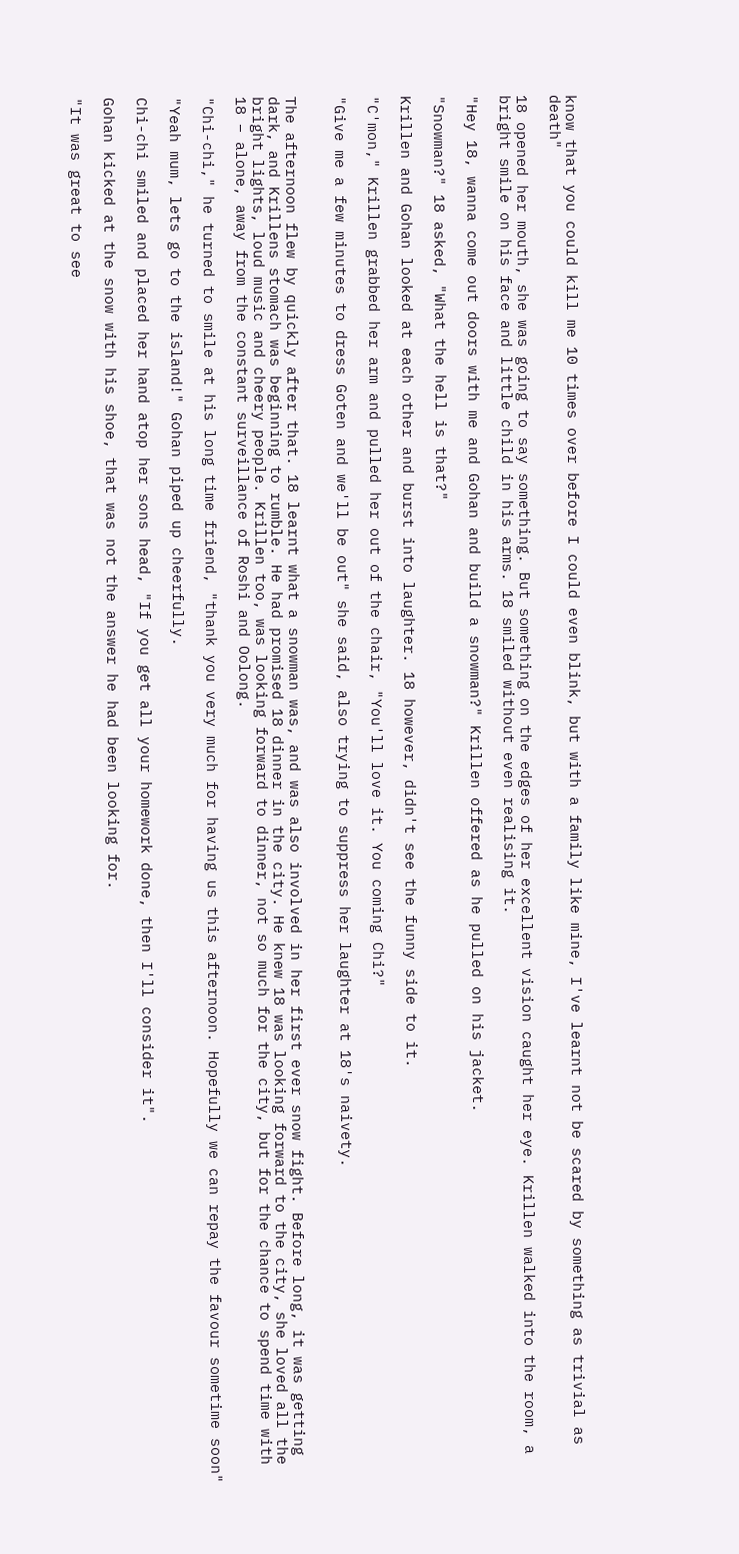know that you could kill me 10 times over before I could even blink, but with a family like mine, I've learnt not be scared by something as trivial as death"

18 opened her mouth, she was going to say something. But something on the edges of her excellent vision caught her eye. Krillen walked into the room, a bright smile on his face and little child in his arms. 18 smiled without even realising it.

"Hey 18, wanna come out doors with me and Gohan and build a snowman?" Krillen offered as he pulled on his jacket.

"Snowman?" 18 asked, "What the hell is that?"

Krillen and Gohan looked at each other and burst into laughter. 18 however, didn't see the funny side to it.

"C'mon," Krillen grabbed her arm and pulled her out of the chair, "You'll love it. You coming Chi?"

"Give me a few minutes to dress Goten and we'll be out" she said, also trying to suppress her laughter at 18's naivety.


The afternoon flew by quickly after that. 18 learnt what a snowman was, and was also involved in her first ever snow fight. Before long, it was getting dark, and Krillens stomach was beginning to rumble. He had promised 18 dinner in the city. He knew 18 was looking forward to the city, she loved all the bright lights, loud music and cheery people. Krillen too, was looking forward to dinner, not so much for the city, but for the chance to spend time with 18 – alone, away from the constant surveillance of Roshi and Oolong.

"Chi-chi," he turned to smile at his long time friend, "thank you very much for having us this afternoon. Hopefully we can repay the favour sometime soon"

"Yeah mum, lets go to the island!" Gohan piped up cheerfully.

Chi-chi smiled and placed her hand atop her sons head, "If you get all your homework done, then I'll consider it".

Gohan kicked at the snow with his shoe, that was not the answer he had been looking for.

"It was great to see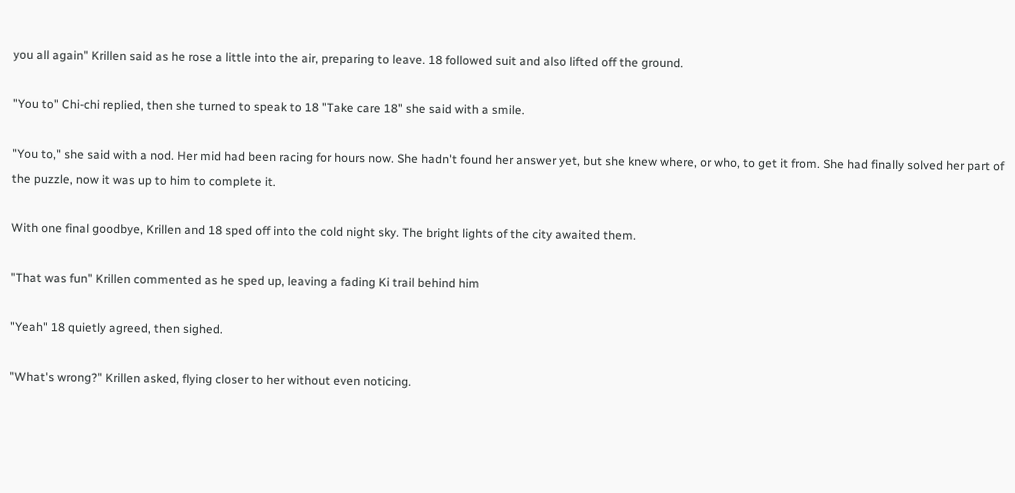you all again" Krillen said as he rose a little into the air, preparing to leave. 18 followed suit and also lifted off the ground.

"You to" Chi-chi replied, then she turned to speak to 18 "Take care 18" she said with a smile.

"You to," she said with a nod. Her mid had been racing for hours now. She hadn't found her answer yet, but she knew where, or who, to get it from. She had finally solved her part of the puzzle, now it was up to him to complete it.

With one final goodbye, Krillen and 18 sped off into the cold night sky. The bright lights of the city awaited them.

"That was fun" Krillen commented as he sped up, leaving a fading Ki trail behind him

"Yeah" 18 quietly agreed, then sighed.

"What's wrong?" Krillen asked, flying closer to her without even noticing.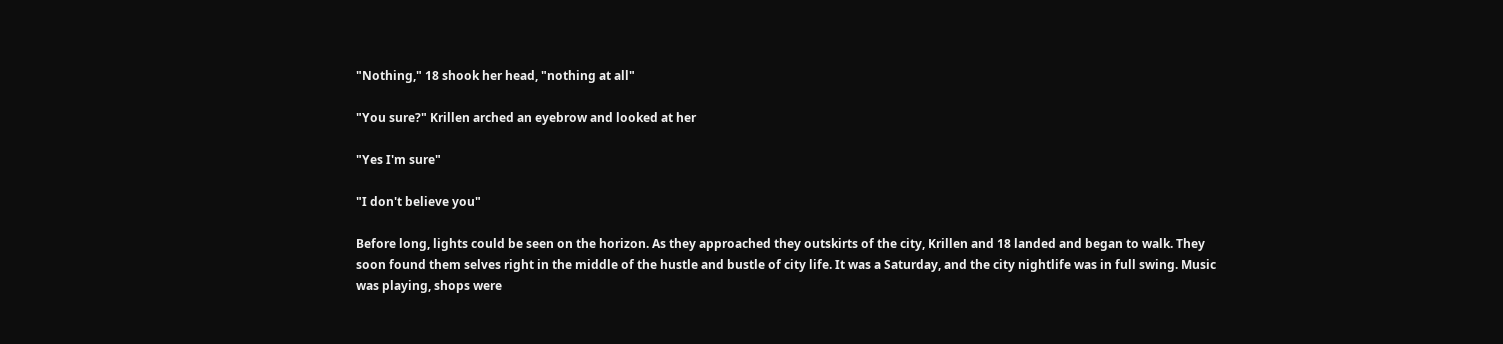"Nothing," 18 shook her head, "nothing at all"

"You sure?" Krillen arched an eyebrow and looked at her

"Yes I'm sure"

"I don't believe you"

Before long, lights could be seen on the horizon. As they approached they outskirts of the city, Krillen and 18 landed and began to walk. They soon found them selves right in the middle of the hustle and bustle of city life. It was a Saturday, and the city nightlife was in full swing. Music was playing, shops were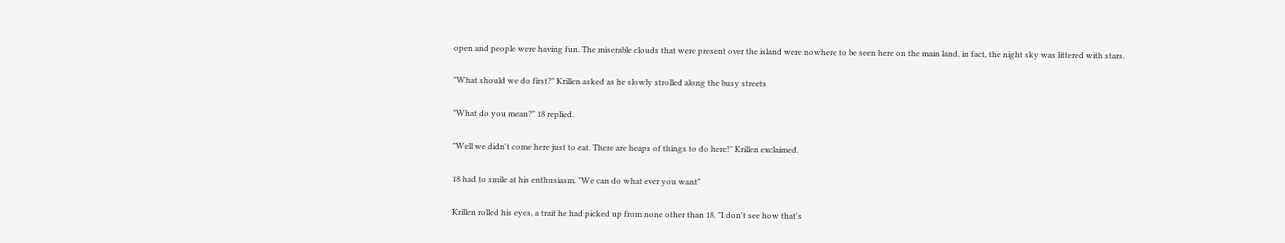open and people were having fun. The miserable clouds that were present over the island were nowhere to be seen here on the main land, in fact, the night sky was littered with stars.

"What should we do first?" Krillen asked as he slowly strolled along the busy streets

"What do you mean?" 18 replied.

"Well we didn't come here just to eat. There are heaps of things to do here!" Krillen exclaimed.

18 had to smile at his enthusiasm. "We can do what ever you want"

Krillen rolled his eyes, a trait he had picked up from none other than 18. "I don't see how that's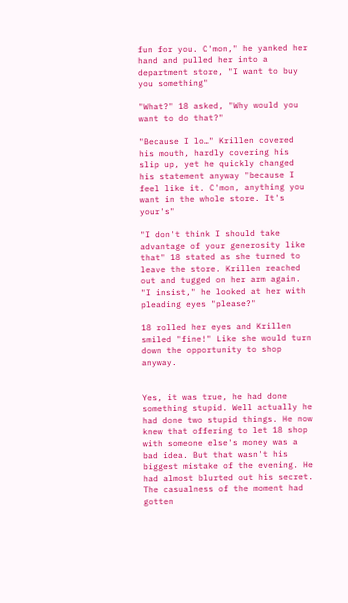fun for you. C'mon," he yanked her hand and pulled her into a department store, "I want to buy you something"

"What?" 18 asked, "Why would you want to do that?"

"Because I lo…" Krillen covered his mouth, hardly covering his slip up, yet he quickly changed his statement anyway "because I feel like it. C'mon, anything you want in the whole store. It's your's"

"I don't think I should take advantage of your generosity like that" 18 stated as she turned to leave the store. Krillen reached out and tugged on her arm again. "I insist," he looked at her with pleading eyes "please?"

18 rolled her eyes and Krillen smiled "fine!" Like she would turn down the opportunity to shop anyway.


Yes, it was true, he had done something stupid. Well actually he had done two stupid things. He now knew that offering to let 18 shop with someone else's money was a bad idea. But that wasn't his biggest mistake of the evening. He had almost blurted out his secret. The casualness of the moment had gotten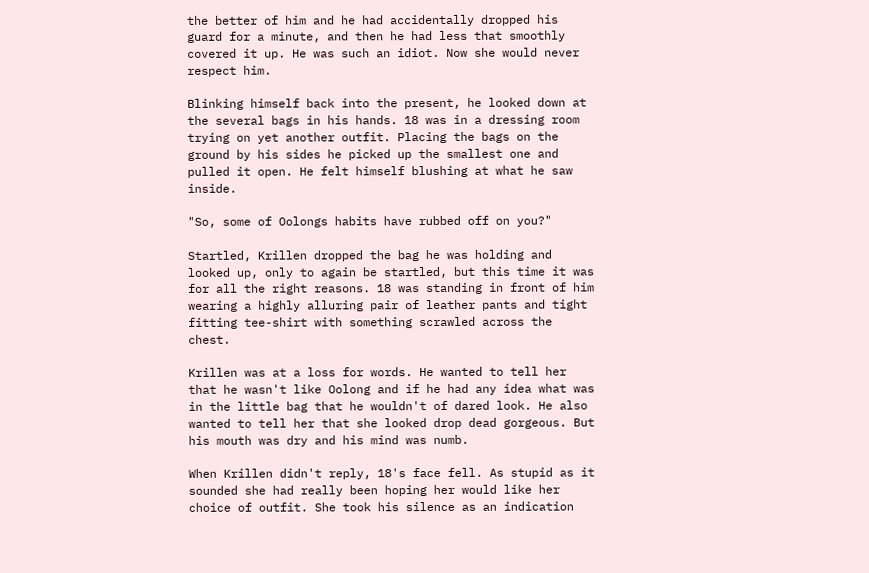the better of him and he had accidentally dropped his guard for a minute, and then he had less that smoothly covered it up. He was such an idiot. Now she would never respect him.

Blinking himself back into the present, he looked down at the several bags in his hands. 18 was in a dressing room trying on yet another outfit. Placing the bags on the ground by his sides he picked up the smallest one and pulled it open. He felt himself blushing at what he saw inside.

"So, some of Oolongs habits have rubbed off on you?"

Startled, Krillen dropped the bag he was holding and looked up, only to again be startled, but this time it was for all the right reasons. 18 was standing in front of him wearing a highly alluring pair of leather pants and tight fitting tee-shirt with something scrawled across the chest.

Krillen was at a loss for words. He wanted to tell her that he wasn't like Oolong and if he had any idea what was in the little bag that he wouldn't of dared look. He also wanted to tell her that she looked drop dead gorgeous. But his mouth was dry and his mind was numb.

When Krillen didn't reply, 18's face fell. As stupid as it sounded she had really been hoping her would like her choice of outfit. She took his silence as an indication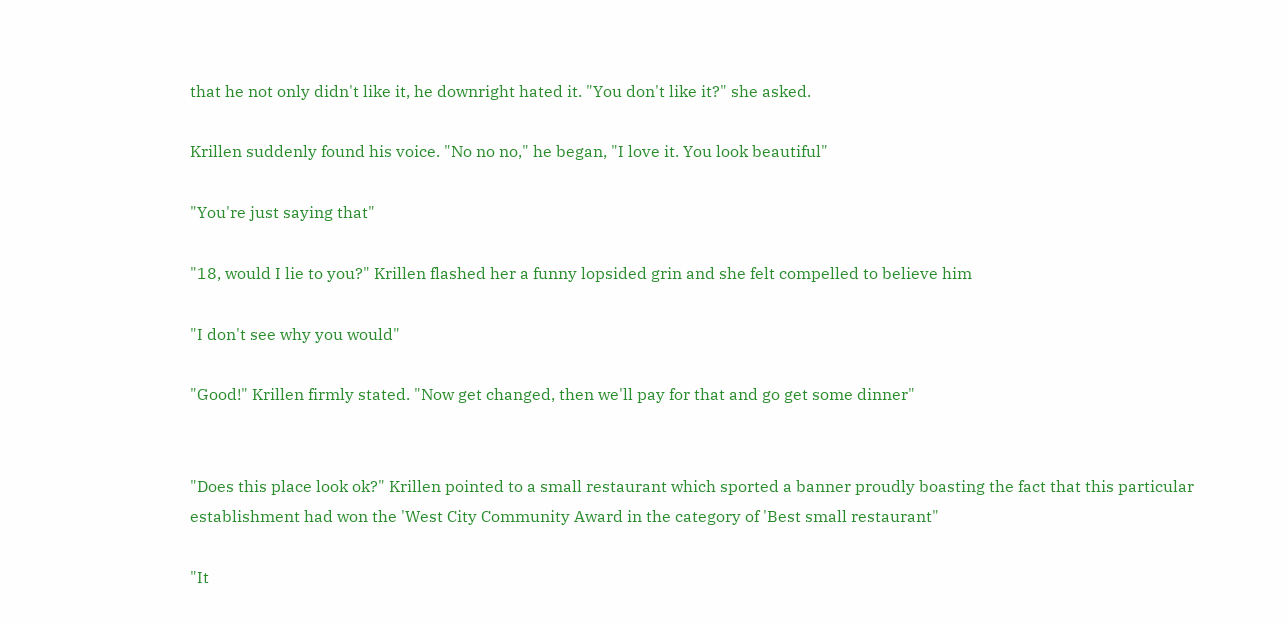that he not only didn't like it, he downright hated it. "You don't like it?" she asked.

Krillen suddenly found his voice. "No no no," he began, "I love it. You look beautiful"

"You're just saying that"

"18, would I lie to you?" Krillen flashed her a funny lopsided grin and she felt compelled to believe him

"I don't see why you would"

"Good!" Krillen firmly stated. "Now get changed, then we'll pay for that and go get some dinner"


"Does this place look ok?" Krillen pointed to a small restaurant which sported a banner proudly boasting the fact that this particular establishment had won the 'West City Community Award in the category of 'Best small restaurant"

"It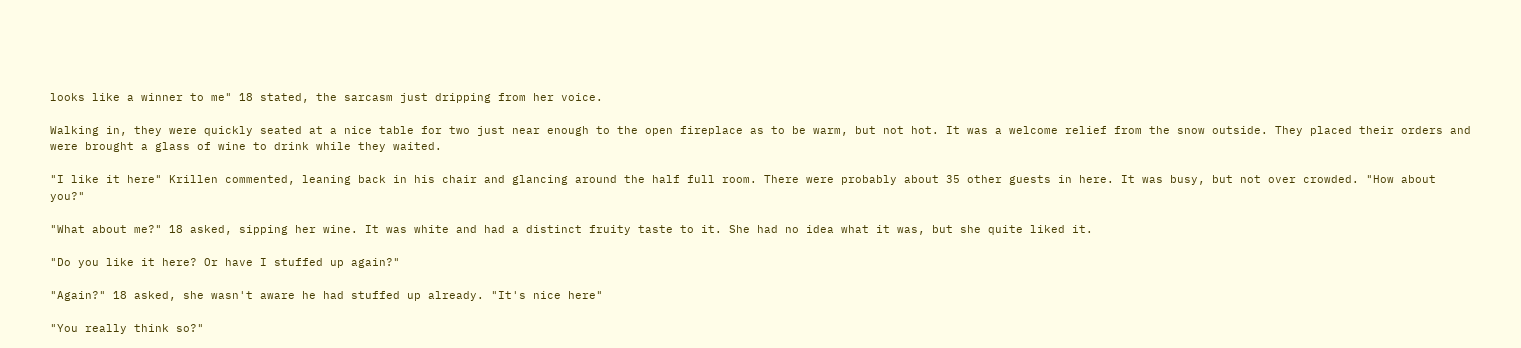looks like a winner to me" 18 stated, the sarcasm just dripping from her voice.

Walking in, they were quickly seated at a nice table for two just near enough to the open fireplace as to be warm, but not hot. It was a welcome relief from the snow outside. They placed their orders and were brought a glass of wine to drink while they waited.

"I like it here" Krillen commented, leaning back in his chair and glancing around the half full room. There were probably about 35 other guests in here. It was busy, but not over crowded. "How about you?"

"What about me?" 18 asked, sipping her wine. It was white and had a distinct fruity taste to it. She had no idea what it was, but she quite liked it.

"Do you like it here? Or have I stuffed up again?"

"Again?" 18 asked, she wasn't aware he had stuffed up already. "It's nice here"

"You really think so?"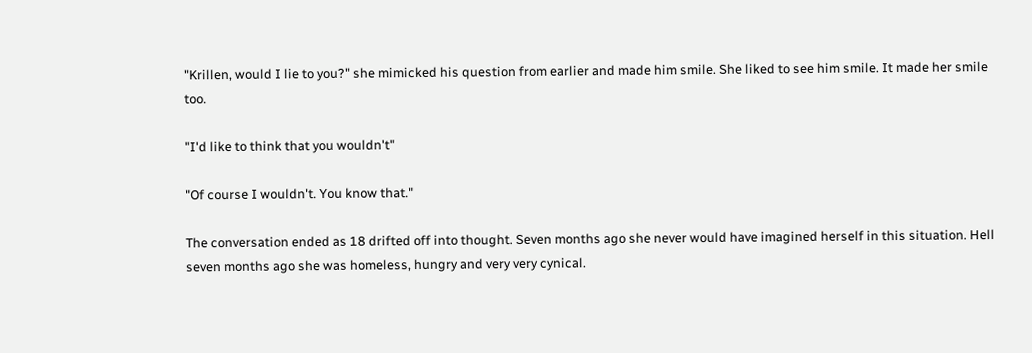"Krillen, would I lie to you?" she mimicked his question from earlier and made him smile. She liked to see him smile. It made her smile too.

"I'd like to think that you wouldn't"

"Of course I wouldn't. You know that."

The conversation ended as 18 drifted off into thought. Seven months ago she never would have imagined herself in this situation. Hell seven months ago she was homeless, hungry and very very cynical.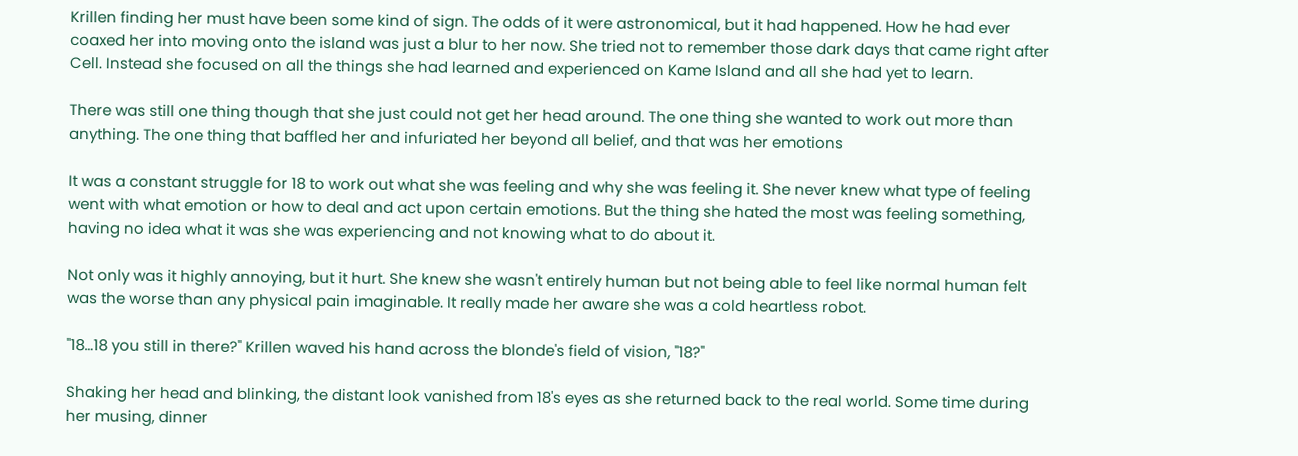Krillen finding her must have been some kind of sign. The odds of it were astronomical, but it had happened. How he had ever coaxed her into moving onto the island was just a blur to her now. She tried not to remember those dark days that came right after Cell. Instead she focused on all the things she had learned and experienced on Kame Island and all she had yet to learn.

There was still one thing though that she just could not get her head around. The one thing she wanted to work out more than anything. The one thing that baffled her and infuriated her beyond all belief, and that was her emotions

It was a constant struggle for 18 to work out what she was feeling and why she was feeling it. She never knew what type of feeling went with what emotion or how to deal and act upon certain emotions. But the thing she hated the most was feeling something, having no idea what it was she was experiencing and not knowing what to do about it.

Not only was it highly annoying, but it hurt. She knew she wasn't entirely human but not being able to feel like normal human felt was the worse than any physical pain imaginable. It really made her aware she was a cold heartless robot.

"18…18 you still in there?" Krillen waved his hand across the blonde's field of vision, "18?"

Shaking her head and blinking, the distant look vanished from 18's eyes as she returned back to the real world. Some time during her musing, dinner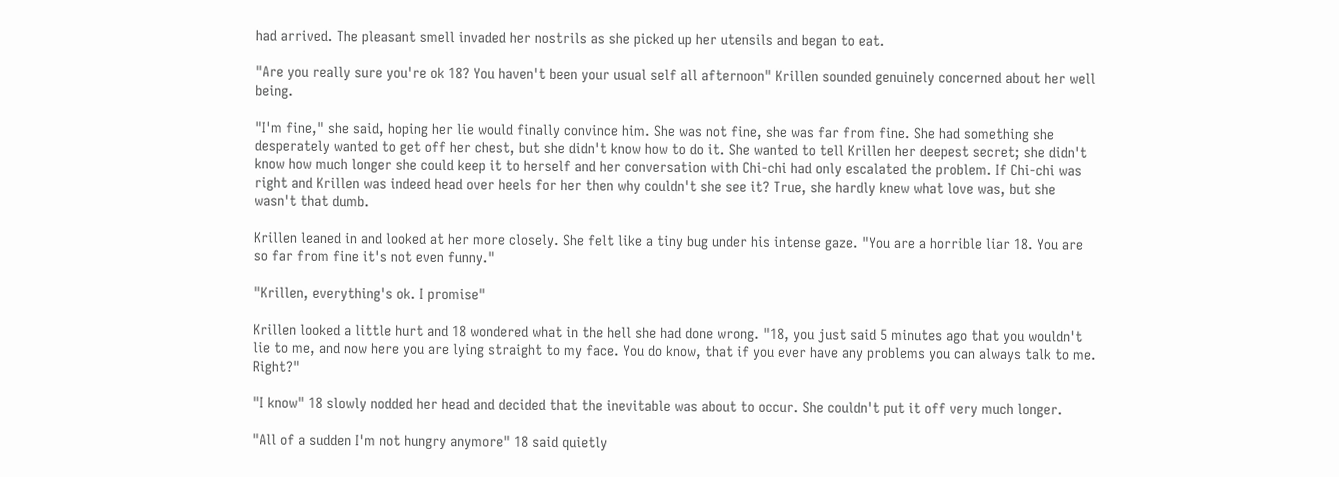had arrived. The pleasant smell invaded her nostrils as she picked up her utensils and began to eat.

"Are you really sure you're ok 18? You haven't been your usual self all afternoon" Krillen sounded genuinely concerned about her well being.

"I'm fine," she said, hoping her lie would finally convince him. She was not fine, she was far from fine. She had something she desperately wanted to get off her chest, but she didn't know how to do it. She wanted to tell Krillen her deepest secret; she didn't know how much longer she could keep it to herself and her conversation with Chi-chi had only escalated the problem. If Chi-chi was right and Krillen was indeed head over heels for her then why couldn't she see it? True, she hardly knew what love was, but she wasn't that dumb.

Krillen leaned in and looked at her more closely. She felt like a tiny bug under his intense gaze. "You are a horrible liar 18. You are so far from fine it's not even funny."

"Krillen, everything's ok. I promise"

Krillen looked a little hurt and 18 wondered what in the hell she had done wrong. "18, you just said 5 minutes ago that you wouldn't lie to me, and now here you are lying straight to my face. You do know, that if you ever have any problems you can always talk to me. Right?"

"I know" 18 slowly nodded her head and decided that the inevitable was about to occur. She couldn't put it off very much longer.

"All of a sudden I'm not hungry anymore" 18 said quietly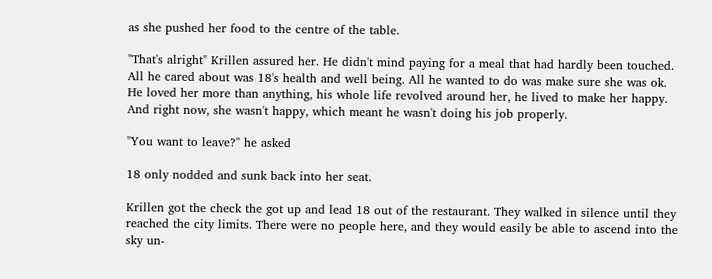as she pushed her food to the centre of the table.

"That's alright" Krillen assured her. He didn't mind paying for a meal that had hardly been touched. All he cared about was 18's health and well being. All he wanted to do was make sure she was ok. He loved her more than anything, his whole life revolved around her, he lived to make her happy. And right now, she wasn't happy, which meant he wasn't doing his job properly.

"You want to leave?" he asked

18 only nodded and sunk back into her seat.

Krillen got the check the got up and lead 18 out of the restaurant. They walked in silence until they reached the city limits. There were no people here, and they would easily be able to ascend into the sky un-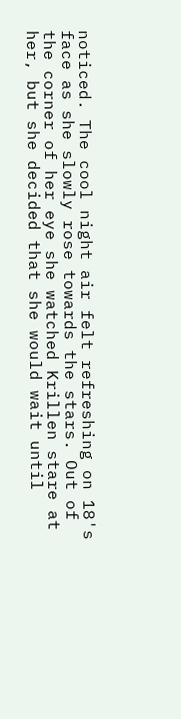noticed. The cool night air felt refreshing on 18's face as she slowly rose towards the stars. Out of the corner of her eye she watched Krillen stare at her, but she decided that she would wait until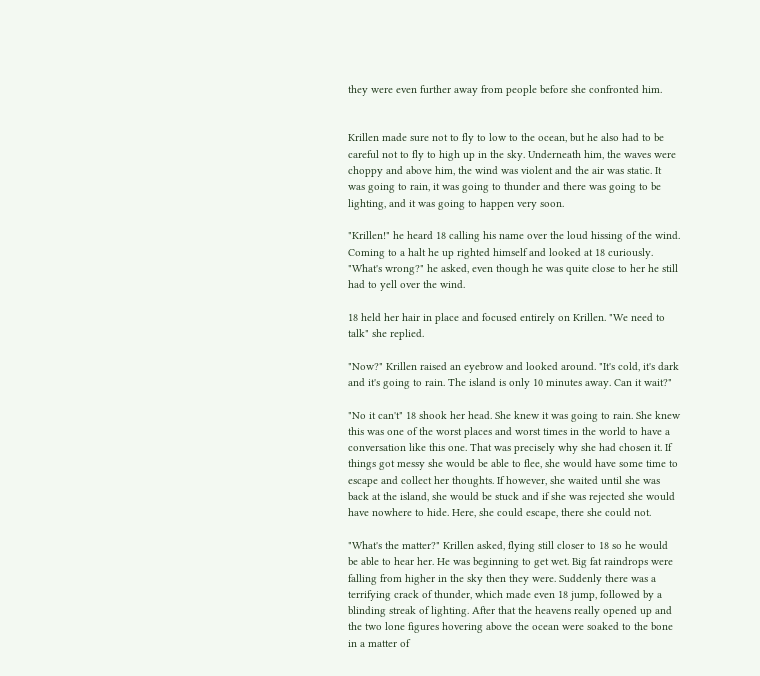they were even further away from people before she confronted him.


Krillen made sure not to fly to low to the ocean, but he also had to be careful not to fly to high up in the sky. Underneath him, the waves were choppy and above him, the wind was violent and the air was static. It was going to rain, it was going to thunder and there was going to be lighting, and it was going to happen very soon.

"Krillen!" he heard 18 calling his name over the loud hissing of the wind. Coming to a halt he up righted himself and looked at 18 curiously. "What's wrong?" he asked, even though he was quite close to her he still had to yell over the wind.

18 held her hair in place and focused entirely on Krillen. "We need to talk" she replied.

"Now?" Krillen raised an eyebrow and looked around. "It's cold, it's dark and it's going to rain. The island is only 10 minutes away. Can it wait?"

"No it can't" 18 shook her head. She knew it was going to rain. She knew this was one of the worst places and worst times in the world to have a conversation like this one. That was precisely why she had chosen it. If things got messy she would be able to flee, she would have some time to escape and collect her thoughts. If however, she waited until she was back at the island, she would be stuck and if she was rejected she would have nowhere to hide. Here, she could escape, there she could not.

"What's the matter?" Krillen asked, flying still closer to 18 so he would be able to hear her. He was beginning to get wet. Big fat raindrops were falling from higher in the sky then they were. Suddenly there was a terrifying crack of thunder, which made even 18 jump, followed by a blinding streak of lighting. After that the heavens really opened up and the two lone figures hovering above the ocean were soaked to the bone in a matter of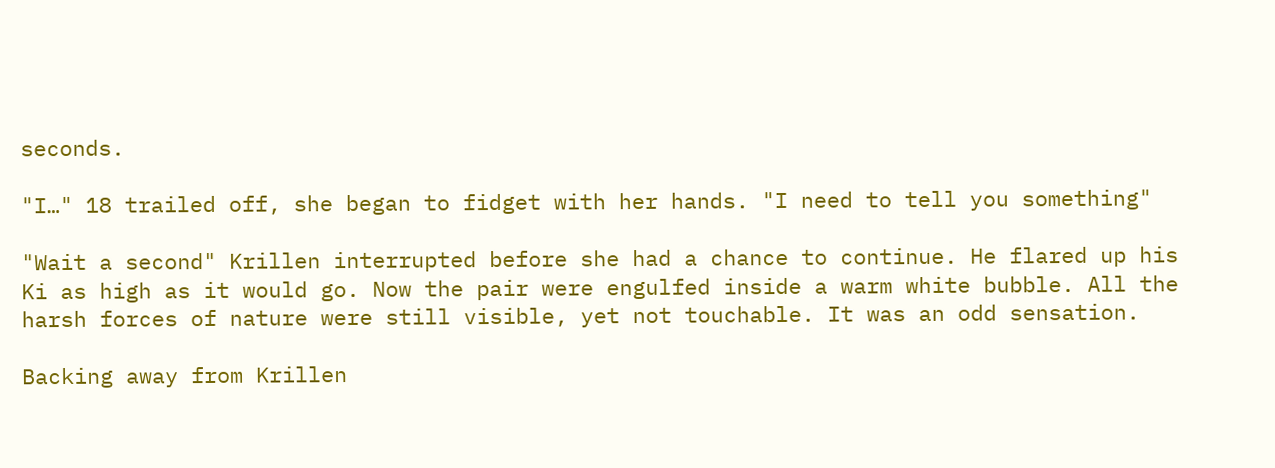seconds.

"I…" 18 trailed off, she began to fidget with her hands. "I need to tell you something"

"Wait a second" Krillen interrupted before she had a chance to continue. He flared up his Ki as high as it would go. Now the pair were engulfed inside a warm white bubble. All the harsh forces of nature were still visible, yet not touchable. It was an odd sensation.

Backing away from Krillen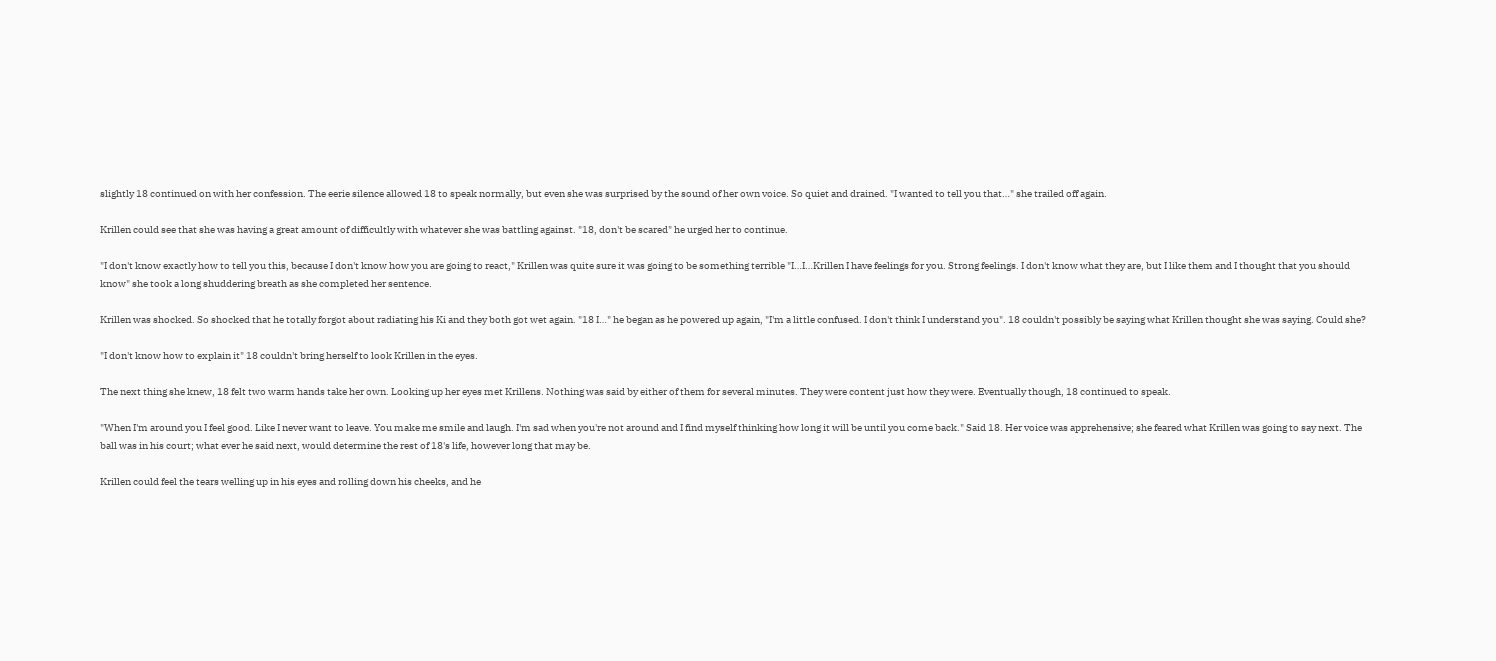slightly 18 continued on with her confession. The eerie silence allowed 18 to speak normally, but even she was surprised by the sound of her own voice. So quiet and drained. "I wanted to tell you that…" she trailed off again.

Krillen could see that she was having a great amount of difficultly with whatever she was battling against. "18, don't be scared" he urged her to continue.

"I don't know exactly how to tell you this, because I don't know how you are going to react," Krillen was quite sure it was going to be something terrible "I…I…Krillen I have feelings for you. Strong feelings. I don't know what they are, but I like them and I thought that you should know" she took a long shuddering breath as she completed her sentence.

Krillen was shocked. So shocked that he totally forgot about radiating his Ki and they both got wet again. "18 I…" he began as he powered up again, "I'm a little confused. I don't think I understand you". 18 couldn't possibly be saying what Krillen thought she was saying. Could she?

"I don't know how to explain it" 18 couldn't bring herself to look Krillen in the eyes.

The next thing she knew, 18 felt two warm hands take her own. Looking up her eyes met Krillens. Nothing was said by either of them for several minutes. They were content just how they were. Eventually though, 18 continued to speak.

"When I'm around you I feel good. Like I never want to leave. You make me smile and laugh. I'm sad when you're not around and I find myself thinking how long it will be until you come back." Said 18. Her voice was apprehensive; she feared what Krillen was going to say next. The ball was in his court; what ever he said next, would determine the rest of 18's life, however long that may be.

Krillen could feel the tears welling up in his eyes and rolling down his cheeks, and he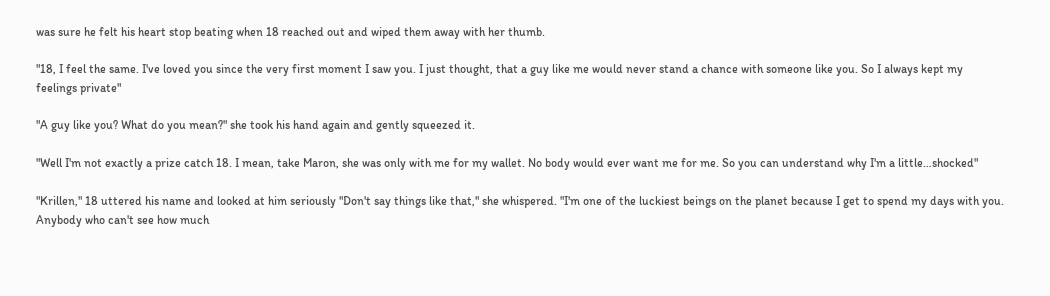was sure he felt his heart stop beating when 18 reached out and wiped them away with her thumb.

"18, I feel the same. I've loved you since the very first moment I saw you. I just thought, that a guy like me would never stand a chance with someone like you. So I always kept my feelings private"

"A guy like you? What do you mean?" she took his hand again and gently squeezed it.

"Well I'm not exactly a prize catch 18. I mean, take Maron, she was only with me for my wallet. No body would ever want me for me. So you can understand why I'm a little…shocked"

"Krillen," 18 uttered his name and looked at him seriously "Don't say things like that," she whispered. "I'm one of the luckiest beings on the planet because I get to spend my days with you. Anybody who can't see how much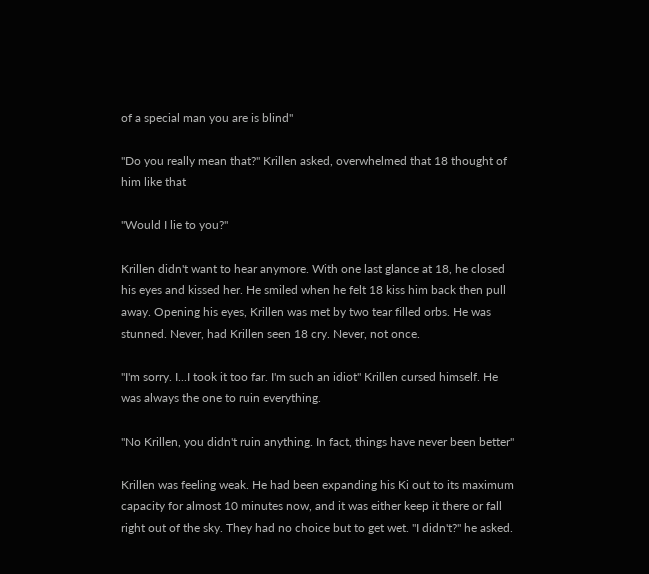of a special man you are is blind"

"Do you really mean that?" Krillen asked, overwhelmed that 18 thought of him like that

"Would I lie to you?"

Krillen didn't want to hear anymore. With one last glance at 18, he closed his eyes and kissed her. He smiled when he felt 18 kiss him back then pull away. Opening his eyes, Krillen was met by two tear filled orbs. He was stunned. Never, had Krillen seen 18 cry. Never, not once.

"I'm sorry. I...I took it too far. I'm such an idiot" Krillen cursed himself. He was always the one to ruin everything.

"No Krillen, you didn't ruin anything. In fact, things have never been better"

Krillen was feeling weak. He had been expanding his Ki out to its maximum capacity for almost 10 minutes now, and it was either keep it there or fall right out of the sky. They had no choice but to get wet. "I didn't?" he asked.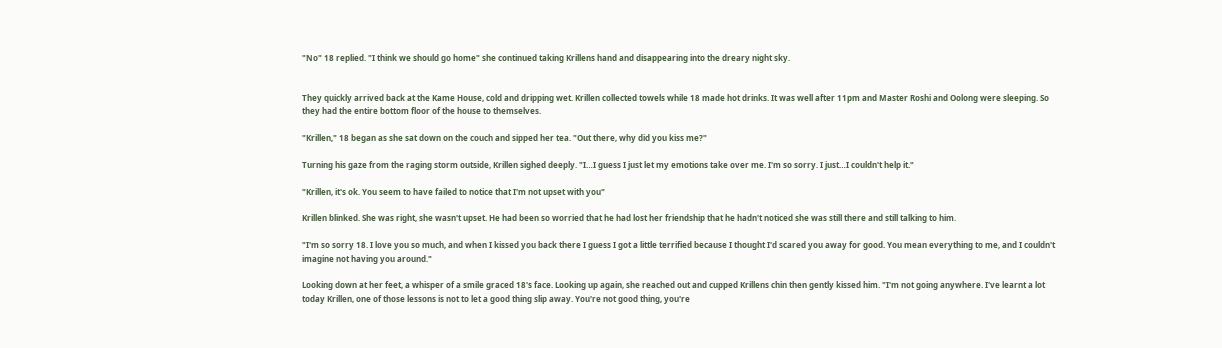"No" 18 replied. "I think we should go home" she continued taking Krillens hand and disappearing into the dreary night sky.


They quickly arrived back at the Kame House, cold and dripping wet. Krillen collected towels while 18 made hot drinks. It was well after 11pm and Master Roshi and Oolong were sleeping. So they had the entire bottom floor of the house to themselves.

"Krillen," 18 began as she sat down on the couch and sipped her tea. "Out there, why did you kiss me?"

Turning his gaze from the raging storm outside, Krillen sighed deeply. "I…I guess I just let my emotions take over me. I'm so sorry. I just…I couldn't help it."

"Krillen, it's ok. You seem to have failed to notice that I'm not upset with you"

Krillen blinked. She was right, she wasn't upset. He had been so worried that he had lost her friendship that he hadn't noticed she was still there and still talking to him.

"I'm so sorry 18. I love you so much, and when I kissed you back there I guess I got a little terrified because I thought I'd scared you away for good. You mean everything to me, and I couldn't imagine not having you around."

Looking down at her feet, a whisper of a smile graced 18's face. Looking up again, she reached out and cupped Krillens chin then gently kissed him. "I'm not going anywhere. I've learnt a lot today Krillen, one of those lessons is not to let a good thing slip away. You're not good thing, you're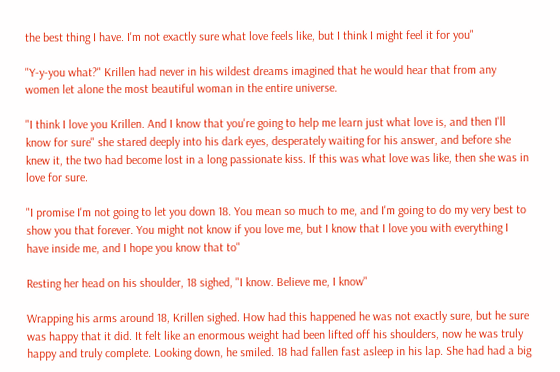the best thing I have. I'm not exactly sure what love feels like, but I think I might feel it for you"

"Y-y-you what?" Krillen had never in his wildest dreams imagined that he would hear that from any women let alone the most beautiful woman in the entire universe.

"I think I love you Krillen. And I know that you're going to help me learn just what love is, and then I'll know for sure" she stared deeply into his dark eyes, desperately waiting for his answer, and before she knew it, the two had become lost in a long passionate kiss. If this was what love was like, then she was in love for sure.

"I promise I'm not going to let you down 18. You mean so much to me, and I'm going to do my very best to show you that forever. You might not know if you love me, but I know that I love you with everything I have inside me, and I hope you know that to"

Resting her head on his shoulder, 18 sighed, "I know. Believe me, I know"

Wrapping his arms around 18, Krillen sighed. How had this happened he was not exactly sure, but he sure was happy that it did. It felt like an enormous weight had been lifted off his shoulders, now he was truly happy and truly complete. Looking down, he smiled. 18 had fallen fast asleep in his lap. She had had a big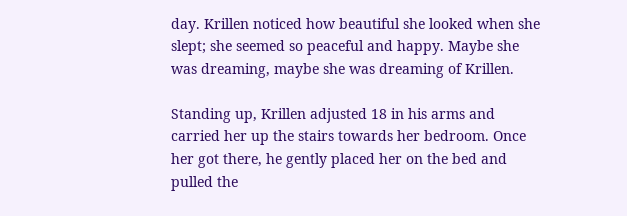day. Krillen noticed how beautiful she looked when she slept; she seemed so peaceful and happy. Maybe she was dreaming, maybe she was dreaming of Krillen.

Standing up, Krillen adjusted 18 in his arms and carried her up the stairs towards her bedroom. Once her got there, he gently placed her on the bed and pulled the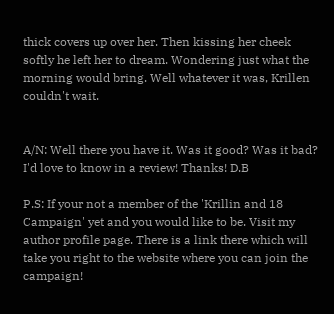thick covers up over her. Then kissing her cheek softly he left her to dream. Wondering just what the morning would bring. Well whatever it was, Krillen couldn't wait.


A/N: Well there you have it. Was it good? Was it bad? I'd love to know in a review! Thanks! D.B

P.S: If your not a member of the 'Krillin and 18 Campaign' yet and you would like to be. Visit my author profile page. There is a link there which will take you right to the website where you can join the campaign!